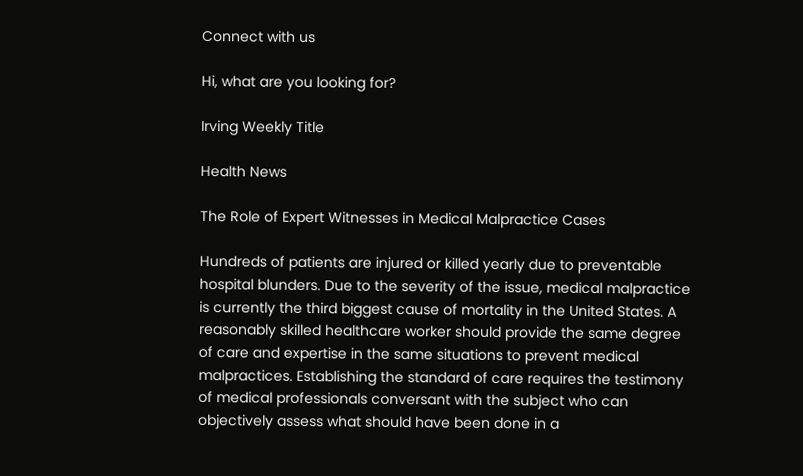Connect with us

Hi, what are you looking for?

Irving Weekly Title

Health News

The Role of Expert Witnesses in Medical Malpractice Cases

Hundreds of patients are injured or killed yearly due to preventable hospital blunders. Due to the severity of the issue, medical malpractice is currently the third biggest cause of mortality in the United States. A reasonably skilled healthcare worker should provide the same degree of care and expertise in the same situations to prevent medical malpractices. Establishing the standard of care requires the testimony of medical professionals conversant with the subject who can objectively assess what should have been done in a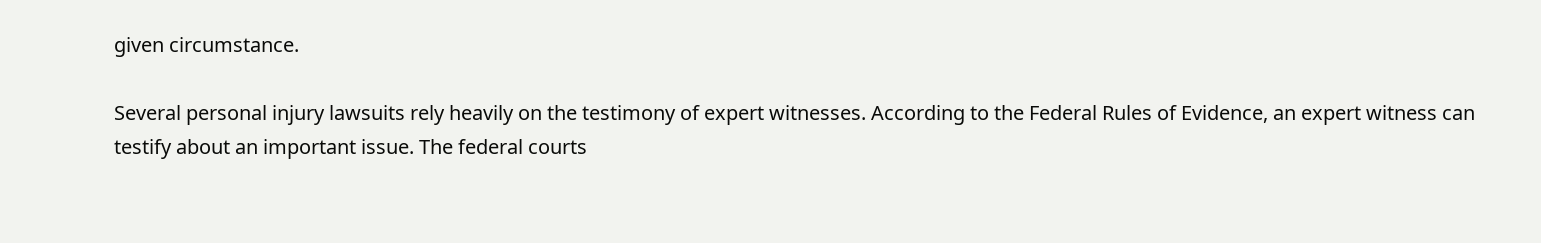given circumstance.

Several personal injury lawsuits rely heavily on the testimony of expert witnesses. According to the Federal Rules of Evidence, an expert witness can testify about an important issue. The federal courts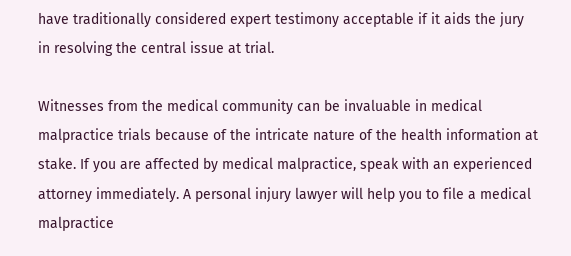have traditionally considered expert testimony acceptable if it aids the jury in resolving the central issue at trial.

Witnesses from the medical community can be invaluable in medical malpractice trials because of the intricate nature of the health information at stake. If you are affected by medical malpractice, speak with an experienced attorney immediately. A personal injury lawyer will help you to file a medical malpractice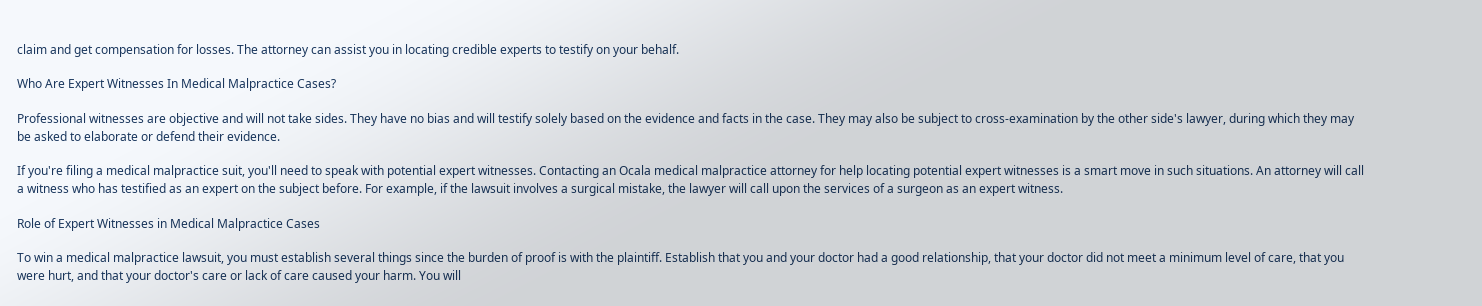claim and get compensation for losses. The attorney can assist you in locating credible experts to testify on your behalf.

Who Are Expert Witnesses In Medical Malpractice Cases?

Professional witnesses are objective and will not take sides. They have no bias and will testify solely based on the evidence and facts in the case. They may also be subject to cross-examination by the other side's lawyer, during which they may be asked to elaborate or defend their evidence.

If you're filing a medical malpractice suit, you'll need to speak with potential expert witnesses. Contacting an Ocala medical malpractice attorney for help locating potential expert witnesses is a smart move in such situations. An attorney will call a witness who has testified as an expert on the subject before. For example, if the lawsuit involves a surgical mistake, the lawyer will call upon the services of a surgeon as an expert witness.

Role of Expert Witnesses in Medical Malpractice Cases

To win a medical malpractice lawsuit, you must establish several things since the burden of proof is with the plaintiff. Establish that you and your doctor had a good relationship, that your doctor did not meet a minimum level of care, that you were hurt, and that your doctor's care or lack of care caused your harm. You will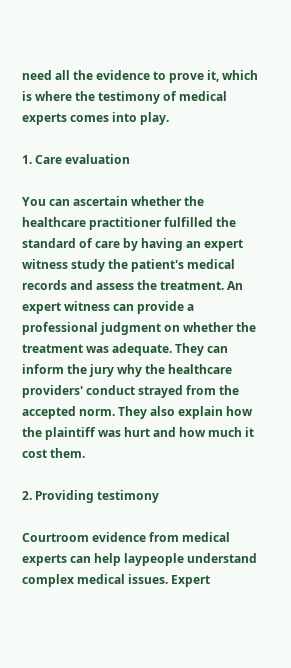need all the evidence to prove it, which is where the testimony of medical experts comes into play.

1. Care evaluation

You can ascertain whether the healthcare practitioner fulfilled the standard of care by having an expert witness study the patient's medical records and assess the treatment. An expert witness can provide a professional judgment on whether the treatment was adequate. They can inform the jury why the healthcare providers' conduct strayed from the accepted norm. They also explain how the plaintiff was hurt and how much it cost them.

2. Providing testimony

Courtroom evidence from medical experts can help laypeople understand complex medical issues. Expert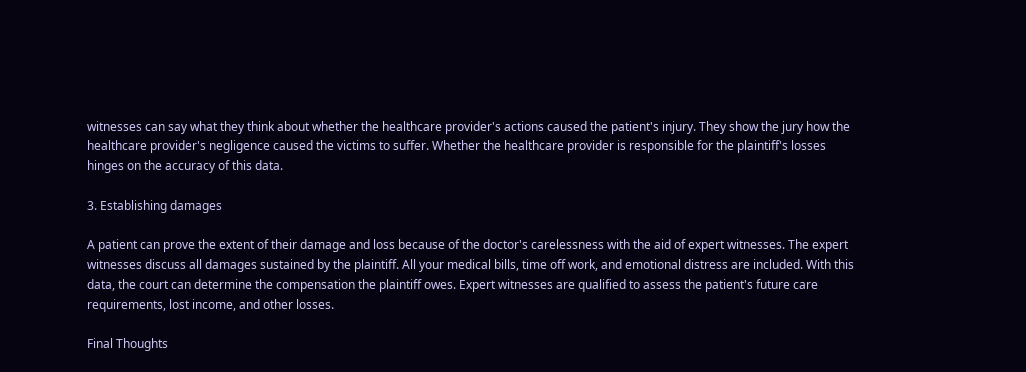witnesses can say what they think about whether the healthcare provider's actions caused the patient's injury. They show the jury how the healthcare provider's negligence caused the victims to suffer. Whether the healthcare provider is responsible for the plaintiff's losses hinges on the accuracy of this data.

3. Establishing damages

A patient can prove the extent of their damage and loss because of the doctor's carelessness with the aid of expert witnesses. The expert witnesses discuss all damages sustained by the plaintiff. All your medical bills, time off work, and emotional distress are included. With this data, the court can determine the compensation the plaintiff owes. Expert witnesses are qualified to assess the patient's future care requirements, lost income, and other losses.

Final Thoughts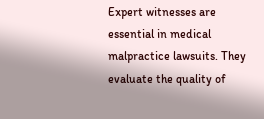Expert witnesses are essential in medical malpractice lawsuits. They evaluate the quality of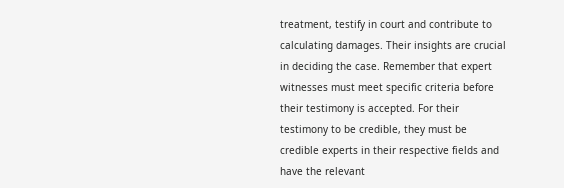treatment, testify in court and contribute to calculating damages. Their insights are crucial in deciding the case. Remember that expert witnesses must meet specific criteria before their testimony is accepted. For their testimony to be credible, they must be credible experts in their respective fields and have the relevant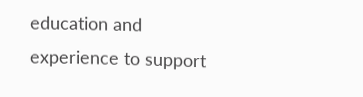education and experience to support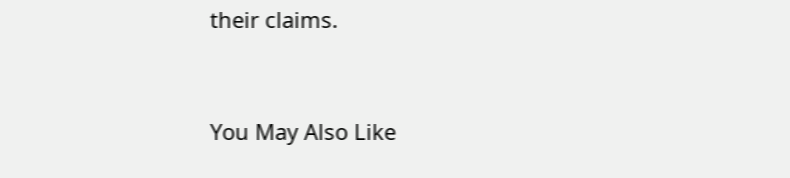their claims.


You May Also Like